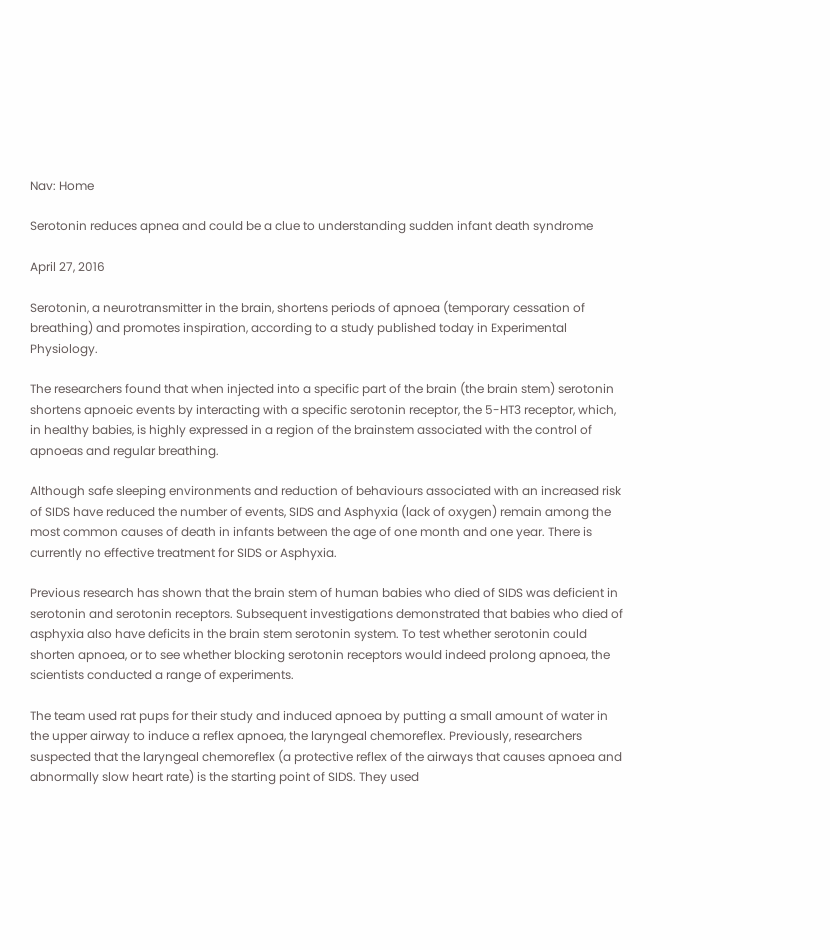Nav: Home

Serotonin reduces apnea and could be a clue to understanding sudden infant death syndrome

April 27, 2016

Serotonin, a neurotransmitter in the brain, shortens periods of apnoea (temporary cessation of breathing) and promotes inspiration, according to a study published today in Experimental Physiology.

The researchers found that when injected into a specific part of the brain (the brain stem) serotonin shortens apnoeic events by interacting with a specific serotonin receptor, the 5-HT3 receptor, which, in healthy babies, is highly expressed in a region of the brainstem associated with the control of apnoeas and regular breathing.

Although safe sleeping environments and reduction of behaviours associated with an increased risk of SIDS have reduced the number of events, SIDS and Asphyxia (lack of oxygen) remain among the most common causes of death in infants between the age of one month and one year. There is currently no effective treatment for SIDS or Asphyxia.

Previous research has shown that the brain stem of human babies who died of SIDS was deficient in serotonin and serotonin receptors. Subsequent investigations demonstrated that babies who died of asphyxia also have deficits in the brain stem serotonin system. To test whether serotonin could shorten apnoea, or to see whether blocking serotonin receptors would indeed prolong apnoea, the scientists conducted a range of experiments.

The team used rat pups for their study and induced apnoea by putting a small amount of water in the upper airway to induce a reflex apnoea, the laryngeal chemoreflex. Previously, researchers suspected that the laryngeal chemoreflex (a protective reflex of the airways that causes apnoea and abnormally slow heart rate) is the starting point of SIDS. They used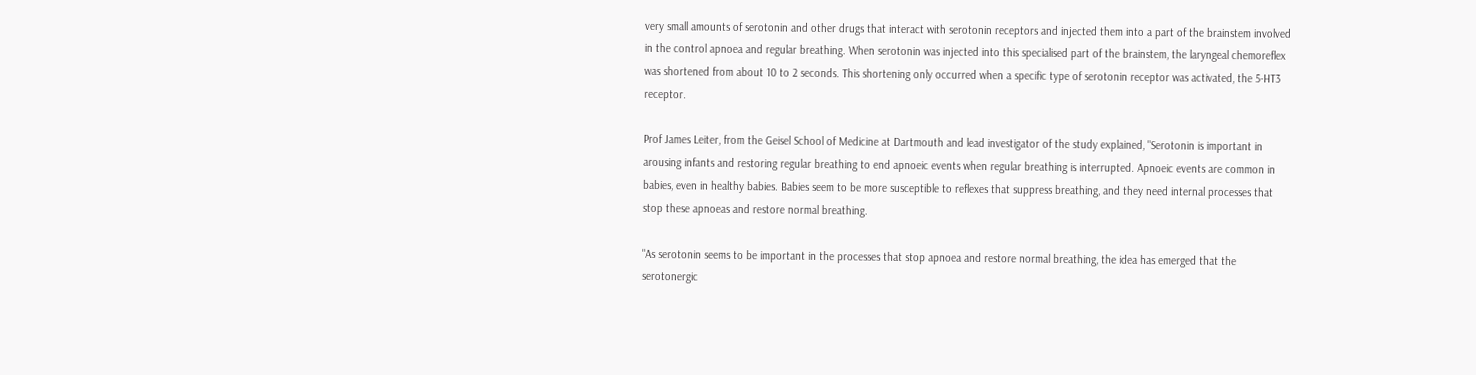very small amounts of serotonin and other drugs that interact with serotonin receptors and injected them into a part of the brainstem involved in the control apnoea and regular breathing. When serotonin was injected into this specialised part of the brainstem, the laryngeal chemoreflex was shortened from about 10 to 2 seconds. This shortening only occurred when a specific type of serotonin receptor was activated, the 5-HT3 receptor.

Prof James Leiter, from the Geisel School of Medicine at Dartmouth and lead investigator of the study explained, "Serotonin is important in arousing infants and restoring regular breathing to end apnoeic events when regular breathing is interrupted. Apnoeic events are common in babies, even in healthy babies. Babies seem to be more susceptible to reflexes that suppress breathing, and they need internal processes that stop these apnoeas and restore normal breathing.

"As serotonin seems to be important in the processes that stop apnoea and restore normal breathing, the idea has emerged that the serotonergic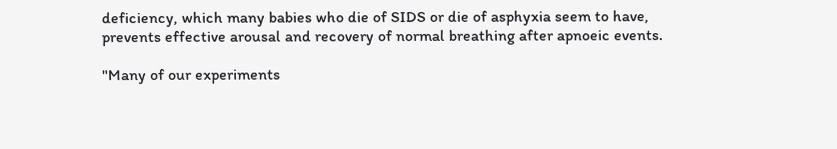deficiency, which many babies who die of SIDS or die of asphyxia seem to have, prevents effective arousal and recovery of normal breathing after apnoeic events.

"Many of our experiments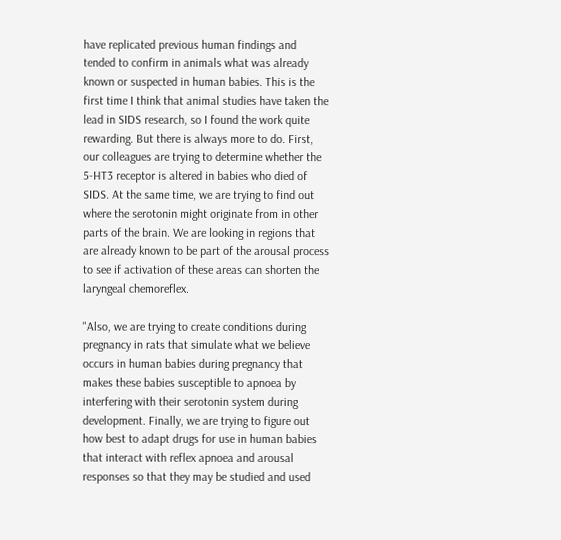have replicated previous human findings and tended to confirm in animals what was already known or suspected in human babies. This is the first time I think that animal studies have taken the lead in SIDS research, so I found the work quite rewarding. But there is always more to do. First, our colleagues are trying to determine whether the 5-HT3 receptor is altered in babies who died of SIDS. At the same time, we are trying to find out where the serotonin might originate from in other parts of the brain. We are looking in regions that are already known to be part of the arousal process to see if activation of these areas can shorten the laryngeal chemoreflex.

"Also, we are trying to create conditions during pregnancy in rats that simulate what we believe occurs in human babies during pregnancy that makes these babies susceptible to apnoea by interfering with their serotonin system during development. Finally, we are trying to figure out how best to adapt drugs for use in human babies that interact with reflex apnoea and arousal responses so that they may be studied and used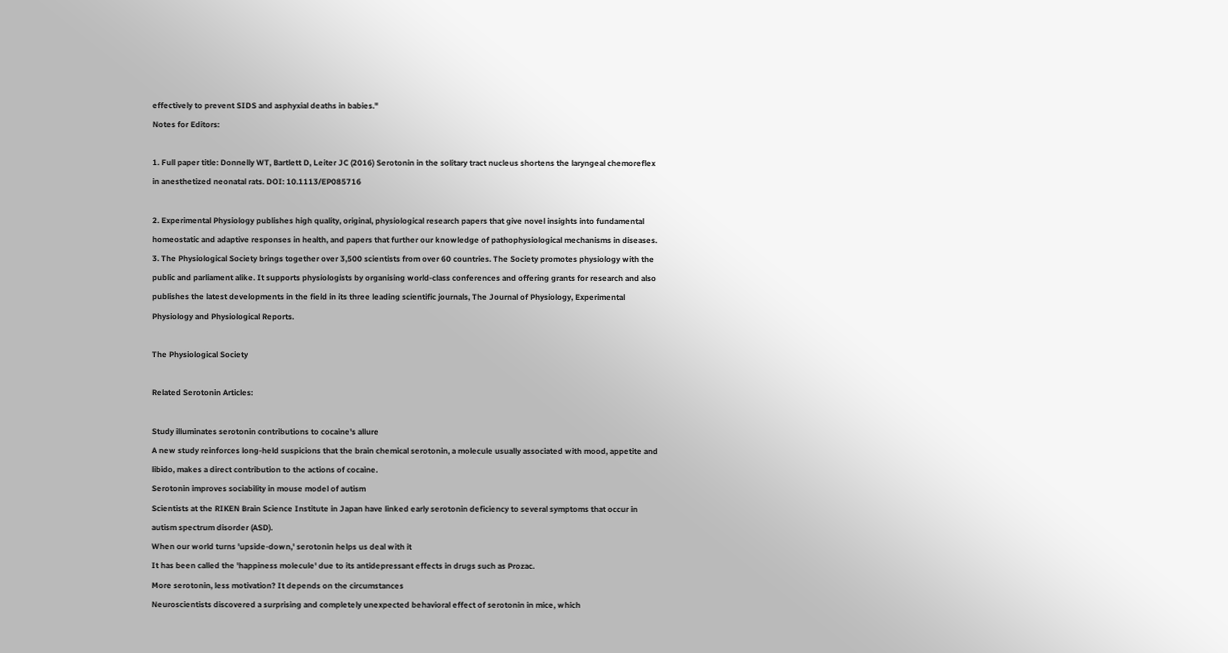effectively to prevent SIDS and asphyxial deaths in babies."
Notes for Editors:

1. Full paper title: Donnelly WT, Bartlett D, Leiter JC (2016) Serotonin in the solitary tract nucleus shortens the laryngeal chemoreflex in anesthetized neonatal rats. DOI: 10.1113/EP085716

2. Experimental Physiology publishes high quality, original, physiological research papers that give novel insights into fundamental homeostatic and adaptive responses in health, and papers that further our knowledge of pathophysiological mechanisms in diseases. 3. The Physiological Society brings together over 3,500 scientists from over 60 countries. The Society promotes physiology with the public and parliament alike. It supports physiologists by organising world-class conferences and offering grants for research and also publishes the latest developments in the field in its three leading scientific journals, The Journal of Physiology, Experimental Physiology and Physiological Reports.

The Physiological Society

Related Serotonin Articles:

Study illuminates serotonin contributions to cocaine's allure
A new study reinforces long-held suspicions that the brain chemical serotonin, a molecule usually associated with mood, appetite and libido, makes a direct contribution to the actions of cocaine.
Serotonin improves sociability in mouse model of autism
Scientists at the RIKEN Brain Science Institute in Japan have linked early serotonin deficiency to several symptoms that occur in autism spectrum disorder (ASD).
When our world turns 'upside-down,' serotonin helps us deal with it
It has been called the 'happiness molecule' due to its antidepressant effects in drugs such as Prozac.
More serotonin, less motivation? It depends on the circumstances
Neuroscientists discovered a surprising and completely unexpected behavioral effect of serotonin in mice, which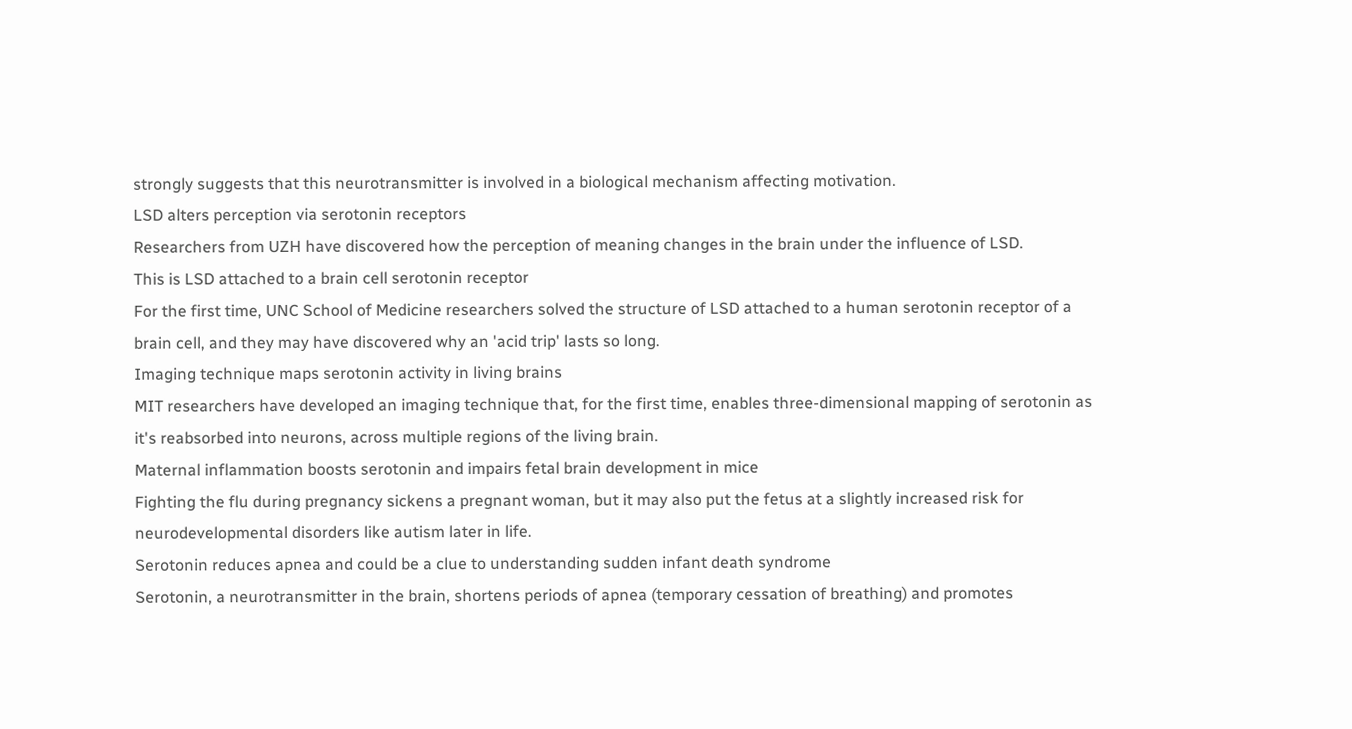strongly suggests that this neurotransmitter is involved in a biological mechanism affecting motivation.
LSD alters perception via serotonin receptors
Researchers from UZH have discovered how the perception of meaning changes in the brain under the influence of LSD.
This is LSD attached to a brain cell serotonin receptor
For the first time, UNC School of Medicine researchers solved the structure of LSD attached to a human serotonin receptor of a brain cell, and they may have discovered why an 'acid trip' lasts so long.
Imaging technique maps serotonin activity in living brains
MIT researchers have developed an imaging technique that, for the first time, enables three-dimensional mapping of serotonin as it's reabsorbed into neurons, across multiple regions of the living brain.
Maternal inflammation boosts serotonin and impairs fetal brain development in mice
Fighting the flu during pregnancy sickens a pregnant woman, but it may also put the fetus at a slightly increased risk for neurodevelopmental disorders like autism later in life.
Serotonin reduces apnea and could be a clue to understanding sudden infant death syndrome
Serotonin, a neurotransmitter in the brain, shortens periods of apnea (temporary cessation of breathing) and promotes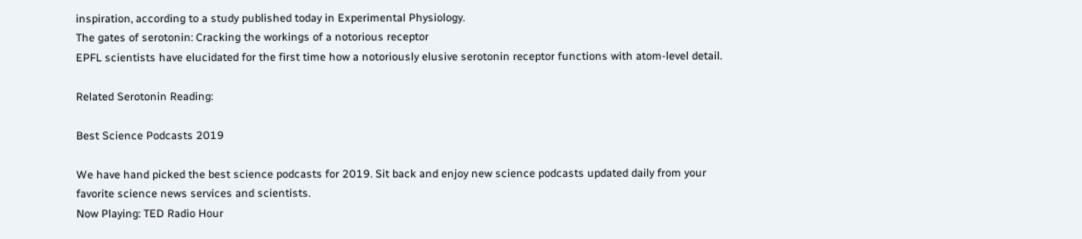inspiration, according to a study published today in Experimental Physiology.
The gates of serotonin: Cracking the workings of a notorious receptor
EPFL scientists have elucidated for the first time how a notoriously elusive serotonin receptor functions with atom-level detail.

Related Serotonin Reading:

Best Science Podcasts 2019

We have hand picked the best science podcasts for 2019. Sit back and enjoy new science podcasts updated daily from your favorite science news services and scientists.
Now Playing: TED Radio Hour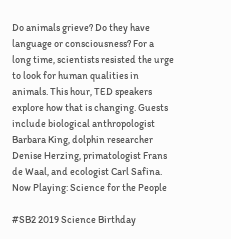Do animals grieve? Do they have language or consciousness? For a long time, scientists resisted the urge to look for human qualities in animals. This hour, TED speakers explore how that is changing. Guests include biological anthropologist Barbara King, dolphin researcher Denise Herzing, primatologist Frans de Waal, and ecologist Carl Safina.
Now Playing: Science for the People

#SB2 2019 Science Birthday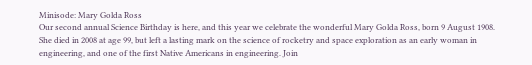Minisode: Mary Golda Ross
Our second annual Science Birthday is here, and this year we celebrate the wonderful Mary Golda Ross, born 9 August 1908. She died in 2008 at age 99, but left a lasting mark on the science of rocketry and space exploration as an early woman in engineering, and one of the first Native Americans in engineering. Join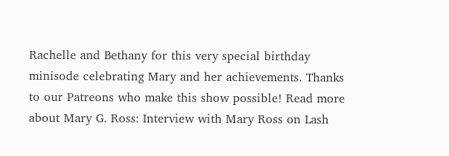Rachelle and Bethany for this very special birthday minisode celebrating Mary and her achievements. Thanks to our Patreons who make this show possible! Read more about Mary G. Ross: Interview with Mary Ross on Lash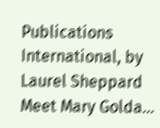Publications International, by Laurel Sheppard Meet Mary Golda...